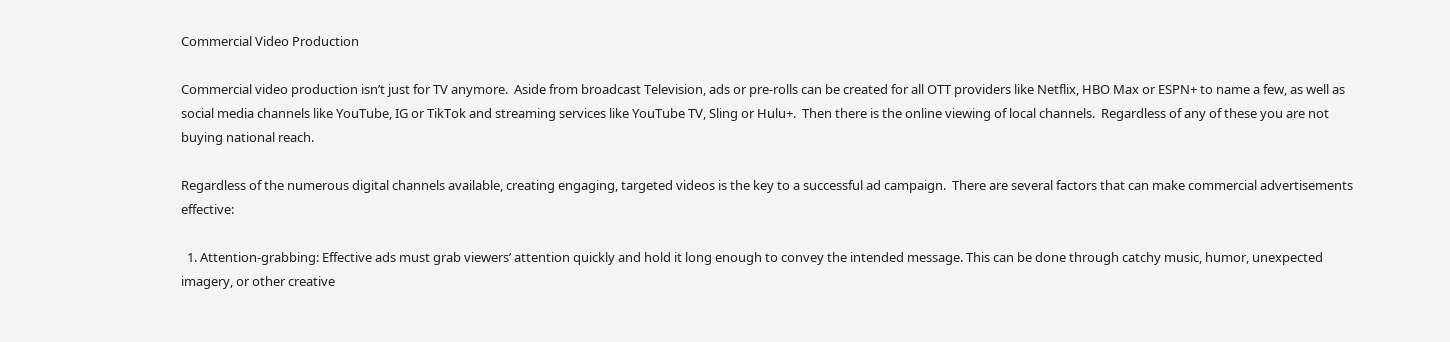Commercial Video Production

Commercial video production isn’t just for TV anymore.  Aside from broadcast Television, ads or pre-rolls can be created for all OTT providers like Netflix, HBO Max or ESPN+ to name a few, as well as social media channels like YouTube, IG or TikTok and streaming services like YouTube TV, Sling or Hulu+.  Then there is the online viewing of local channels.  Regardless of any of these you are not buying national reach.

Regardless of the numerous digital channels available, creating engaging, targeted videos is the key to a successful ad campaign.  There are several factors that can make commercial advertisements effective:

  1. Attention-grabbing: Effective ads must grab viewers’ attention quickly and hold it long enough to convey the intended message. This can be done through catchy music, humor, unexpected imagery, or other creative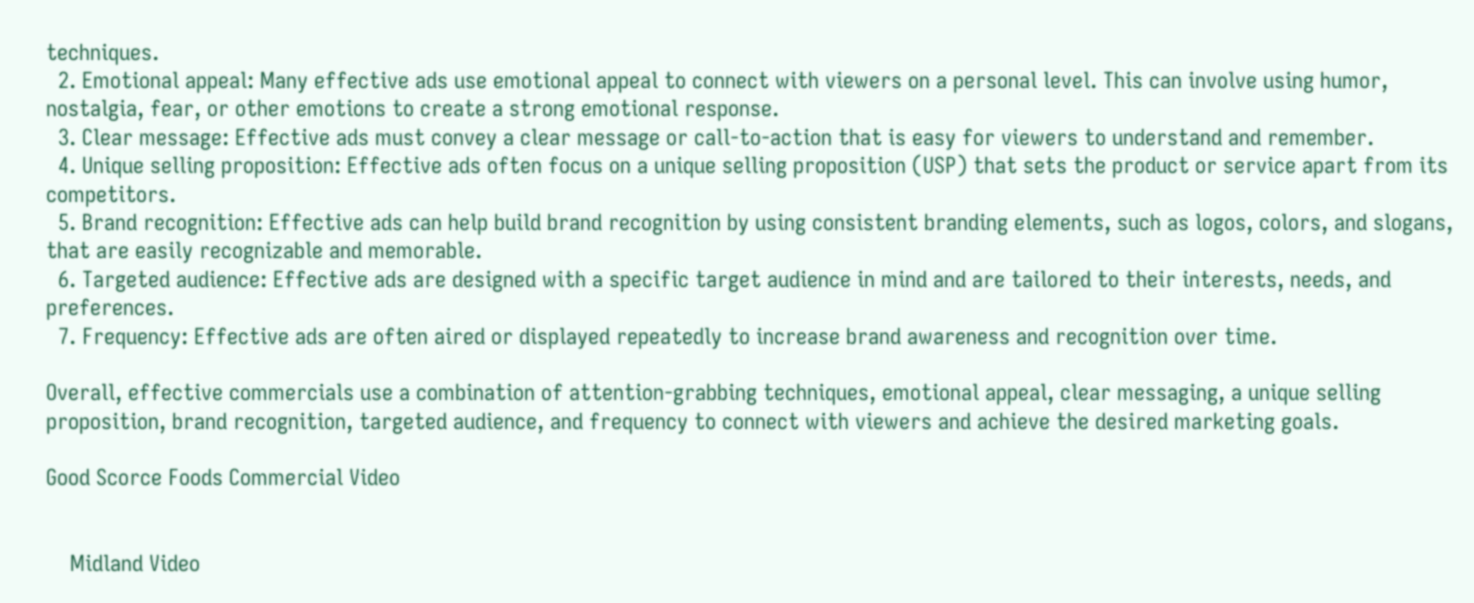techniques.
  2. Emotional appeal: Many effective ads use emotional appeal to connect with viewers on a personal level. This can involve using humor, nostalgia, fear, or other emotions to create a strong emotional response.
  3. Clear message: Effective ads must convey a clear message or call-to-action that is easy for viewers to understand and remember.
  4. Unique selling proposition: Effective ads often focus on a unique selling proposition (USP) that sets the product or service apart from its competitors.
  5. Brand recognition: Effective ads can help build brand recognition by using consistent branding elements, such as logos, colors, and slogans, that are easily recognizable and memorable.
  6. Targeted audience: Effective ads are designed with a specific target audience in mind and are tailored to their interests, needs, and preferences.
  7. Frequency: Effective ads are often aired or displayed repeatedly to increase brand awareness and recognition over time.

Overall, effective commercials use a combination of attention-grabbing techniques, emotional appeal, clear messaging, a unique selling proposition, brand recognition, targeted audience, and frequency to connect with viewers and achieve the desired marketing goals.

Good Scorce Foods Commercial Video


    Midland Video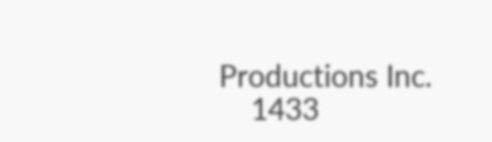Productions Inc.
    1433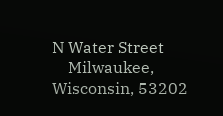N Water Street
    Milwaukee, Wisconsin, 53202